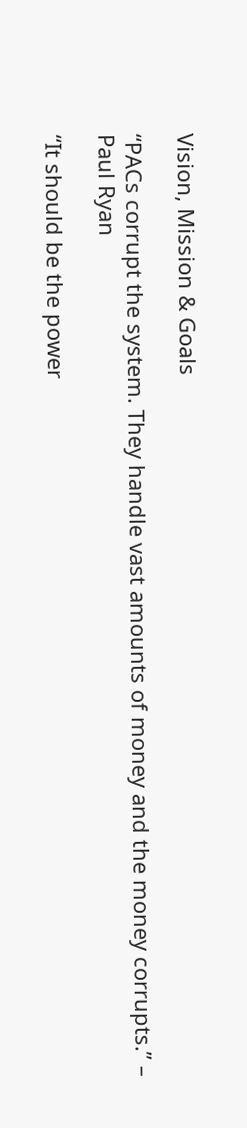Vision, Mission & Goals

“PACs corrupt the system. They handle vast amounts of money and the money corrupts.” – Paul Ryan

“It should be the power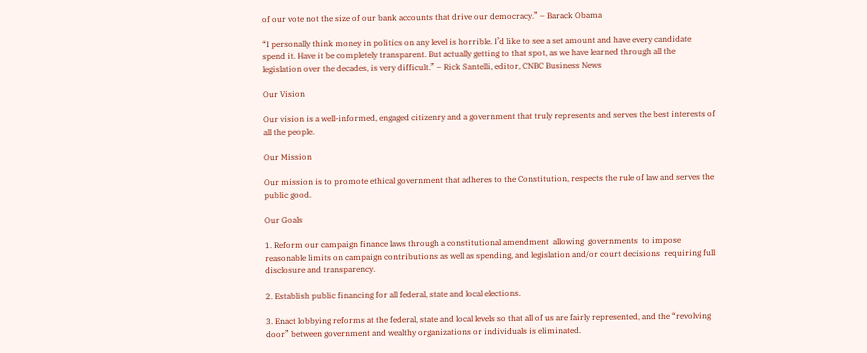of our vote not the size of our bank accounts that drive our democracy.” – Barack Obama

“I personally think money in politics on any level is horrible. I’d like to see a set amount and have every candidate spend it. Have it be completely transparent. But actually getting to that spot, as we have learned through all the legislation over the decades, is very difficult.” – Rick Santelli, editor, CNBC Business News

Our Vision

Our vision is a well-informed, engaged citizenry and a government that truly represents and serves the best interests of all the people.

Our Mission

Our mission is to promote ethical government that adheres to the Constitution, respects the rule of law and serves the public good.

Our Goals

1. Reform our campaign finance laws through a constitutional amendment  allowing  governments  to impose reasonable limits on campaign contributions as well as spending, and legislation and/or court decisions  requiring full disclosure and transparency.

2. Establish public financing for all federal, state and local elections.

3. Enact lobbying reforms at the federal, state and local levels so that all of us are fairly represented, and the “revolving door” between government and wealthy organizations or individuals is eliminated.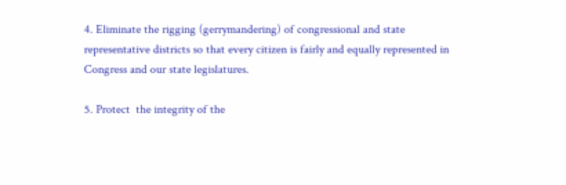4. Eliminate the rigging (gerrymandering) of congressional and state representative districts so that every citizen is fairly and equally represented in Congress and our state legislatures.

5. Protect  the integrity of the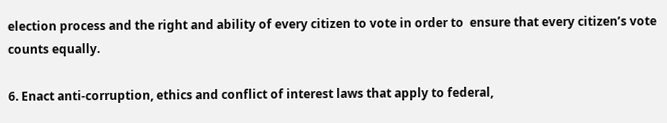election process and the right and ability of every citizen to vote in order to  ensure that every citizen’s vote counts equally.

6. Enact anti-corruption, ethics and conflict of interest laws that apply to federal,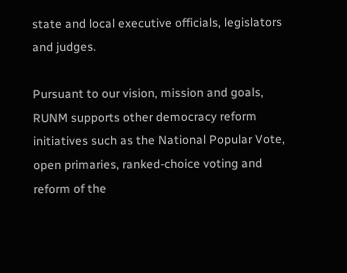state and local executive officials, legislators and judges.

Pursuant to our vision, mission and goals, RUNM supports other democracy reform initiatives such as the National Popular Vote, open primaries, ranked-choice voting and reform of the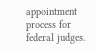appointment process for federal judges.